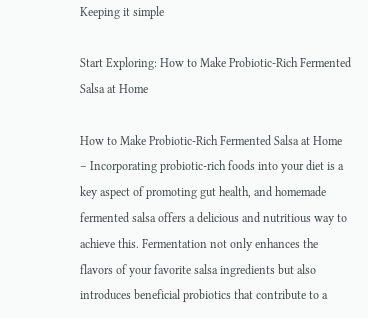Keeping it simple

Start Exploring: How to Make Probiotic-Rich Fermented Salsa at Home

How to Make Probiotic-Rich Fermented Salsa at Home – Incorporating probiotic-rich foods into your diet is a key aspect of promoting gut health, and homemade fermented salsa offers a delicious and nutritious way to achieve this. Fermentation not only enhances the flavors of your favorite salsa ingredients but also introduces beneficial probiotics that contribute to a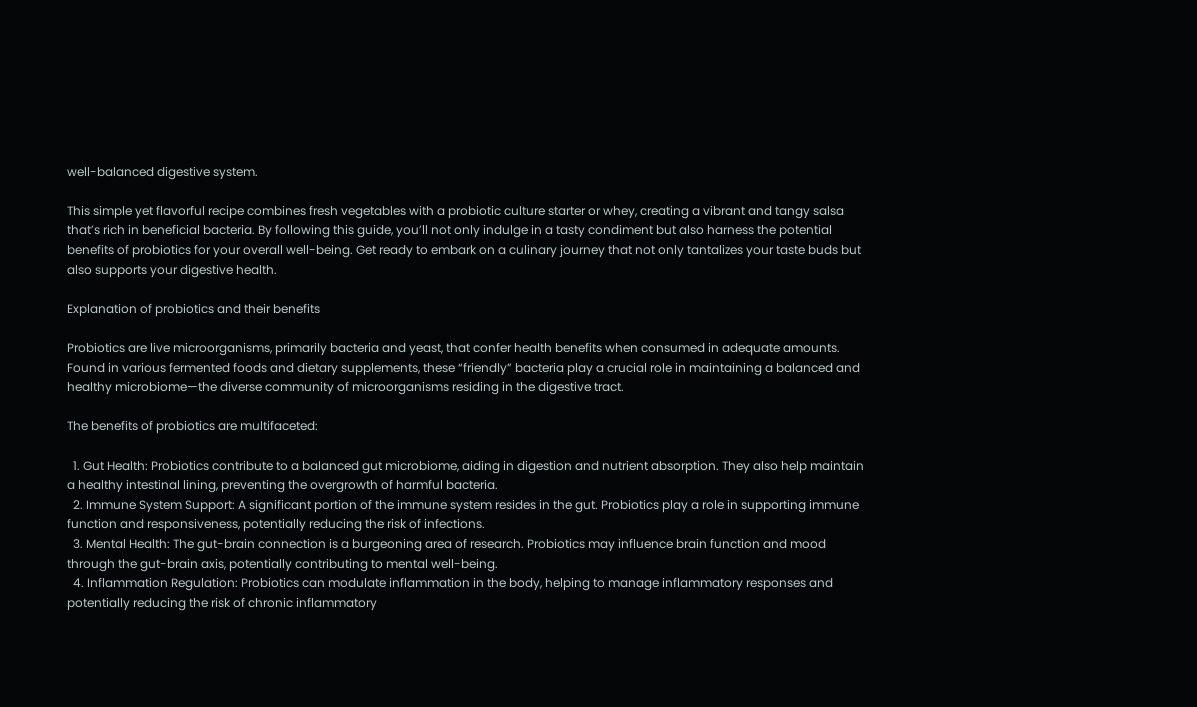well-balanced digestive system.

This simple yet flavorful recipe combines fresh vegetables with a probiotic culture starter or whey, creating a vibrant and tangy salsa that’s rich in beneficial bacteria. By following this guide, you’ll not only indulge in a tasty condiment but also harness the potential benefits of probiotics for your overall well-being. Get ready to embark on a culinary journey that not only tantalizes your taste buds but also supports your digestive health.

Explanation of probiotics and their benefits

Probiotics are live microorganisms, primarily bacteria and yeast, that confer health benefits when consumed in adequate amounts. Found in various fermented foods and dietary supplements, these “friendly” bacteria play a crucial role in maintaining a balanced and healthy microbiome—the diverse community of microorganisms residing in the digestive tract.

The benefits of probiotics are multifaceted:

  1. Gut Health: Probiotics contribute to a balanced gut microbiome, aiding in digestion and nutrient absorption. They also help maintain a healthy intestinal lining, preventing the overgrowth of harmful bacteria.
  2. Immune System Support: A significant portion of the immune system resides in the gut. Probiotics play a role in supporting immune function and responsiveness, potentially reducing the risk of infections.
  3. Mental Health: The gut-brain connection is a burgeoning area of research. Probiotics may influence brain function and mood through the gut-brain axis, potentially contributing to mental well-being.
  4. Inflammation Regulation: Probiotics can modulate inflammation in the body, helping to manage inflammatory responses and potentially reducing the risk of chronic inflammatory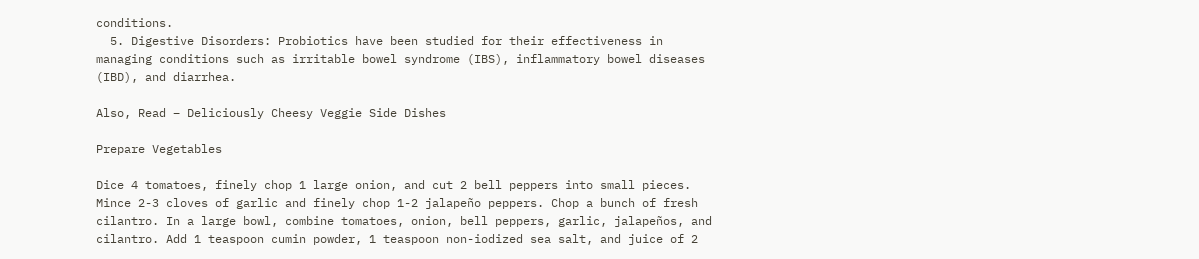conditions.
  5. Digestive Disorders: Probiotics have been studied for their effectiveness in managing conditions such as irritable bowel syndrome (IBS), inflammatory bowel diseases (IBD), and diarrhea.

Also, Read – Deliciously Cheesy Veggie Side Dishes

Prepare Vegetables

Dice 4 tomatoes, finely chop 1 large onion, and cut 2 bell peppers into small pieces. Mince 2-3 cloves of garlic and finely chop 1-2 jalapeño peppers. Chop a bunch of fresh cilantro. In a large bowl, combine tomatoes, onion, bell peppers, garlic, jalapeños, and cilantro. Add 1 teaspoon cumin powder, 1 teaspoon non-iodized sea salt, and juice of 2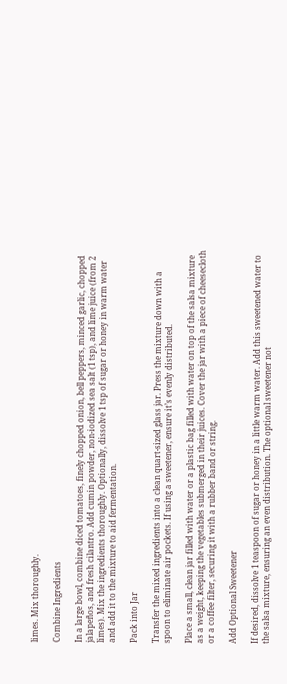limes. Mix thoroughly.

Combine Ingredients

In a large bowl, combine diced tomatoes, finely chopped onion, bell peppers, minced garlic, chopped jalapeños, and fresh cilantro. Add cumin powder, non-iodized sea salt (1 tsp), and lime juice (from 2 limes). Mix the ingredients thoroughly. Optionally, dissolve 1 tsp of sugar or honey in warm water and add it to the mixture to aid fermentation.

Pack into Jar

Transfer the mixed ingredients into a clean quart-sized glass jar. Press the mixture down with a spoon to eliminate air pockets. If using a sweetener, ensure it’s evenly distributed.

Place a small, clean jar filled with water or a plastic bag filled with water on top of the salsa mixture as a weight, keeping the vegetables submerged in their juices. Cover the jar with a piece of cheesecloth or a coffee filter, securing it with a rubber band or string.

Add Optional Sweetener

If desired, dissolve 1 teaspoon of sugar or honey in a little warm water. Add this sweetened water to the salsa mixture, ensuring an even distribution. The optional sweetener not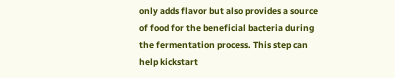only adds flavor but also provides a source of food for the beneficial bacteria during the fermentation process. This step can help kickstart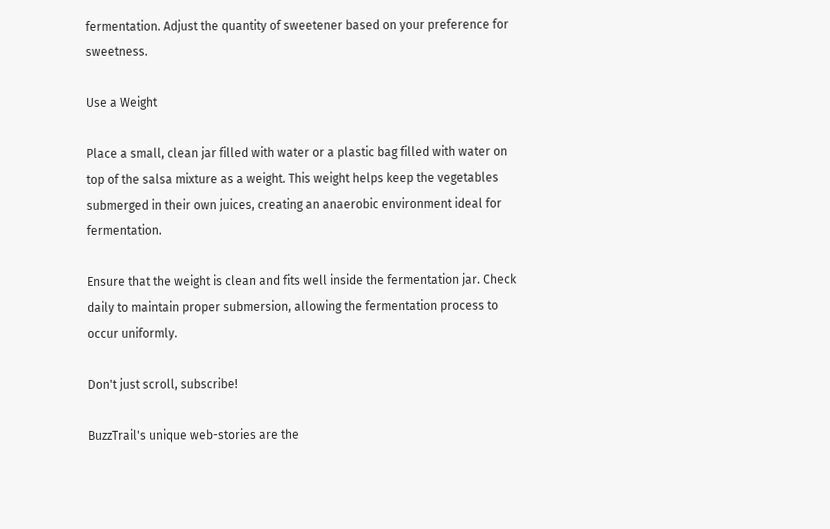fermentation. Adjust the quantity of sweetener based on your preference for sweetness.

Use a Weight

Place a small, clean jar filled with water or a plastic bag filled with water on top of the salsa mixture as a weight. This weight helps keep the vegetables submerged in their own juices, creating an anaerobic environment ideal for fermentation.

Ensure that the weight is clean and fits well inside the fermentation jar. Check daily to maintain proper submersion, allowing the fermentation process to occur uniformly.

Don't just scroll, subscribe!

BuzzTrail's unique web-stories are the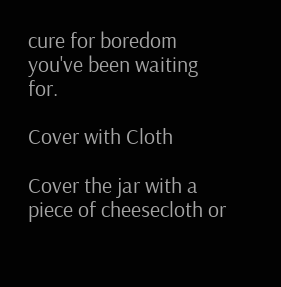cure for boredom you've been waiting for.

Cover with Cloth

Cover the jar with a piece of cheesecloth or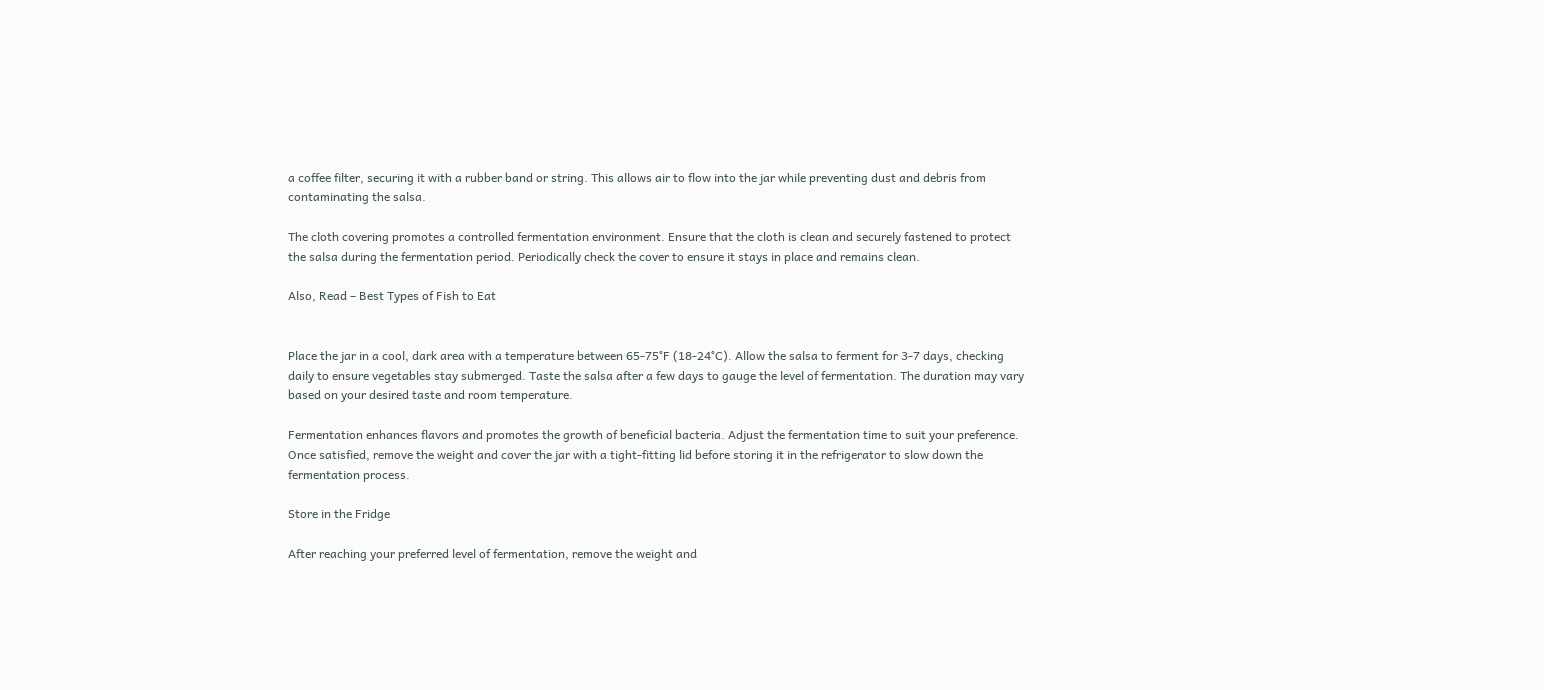a coffee filter, securing it with a rubber band or string. This allows air to flow into the jar while preventing dust and debris from contaminating the salsa.

The cloth covering promotes a controlled fermentation environment. Ensure that the cloth is clean and securely fastened to protect the salsa during the fermentation period. Periodically check the cover to ensure it stays in place and remains clean.

Also, Read – Best Types of Fish to Eat


Place the jar in a cool, dark area with a temperature between 65-75°F (18-24°C). Allow the salsa to ferment for 3-7 days, checking daily to ensure vegetables stay submerged. Taste the salsa after a few days to gauge the level of fermentation. The duration may vary based on your desired taste and room temperature.

Fermentation enhances flavors and promotes the growth of beneficial bacteria. Adjust the fermentation time to suit your preference. Once satisfied, remove the weight and cover the jar with a tight-fitting lid before storing it in the refrigerator to slow down the fermentation process.

Store in the Fridge

After reaching your preferred level of fermentation, remove the weight and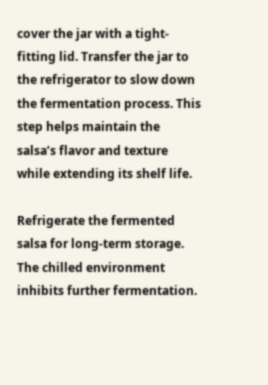cover the jar with a tight-fitting lid. Transfer the jar to the refrigerator to slow down the fermentation process. This step helps maintain the salsa’s flavor and texture while extending its shelf life.

Refrigerate the fermented salsa for long-term storage. The chilled environment inhibits further fermentation.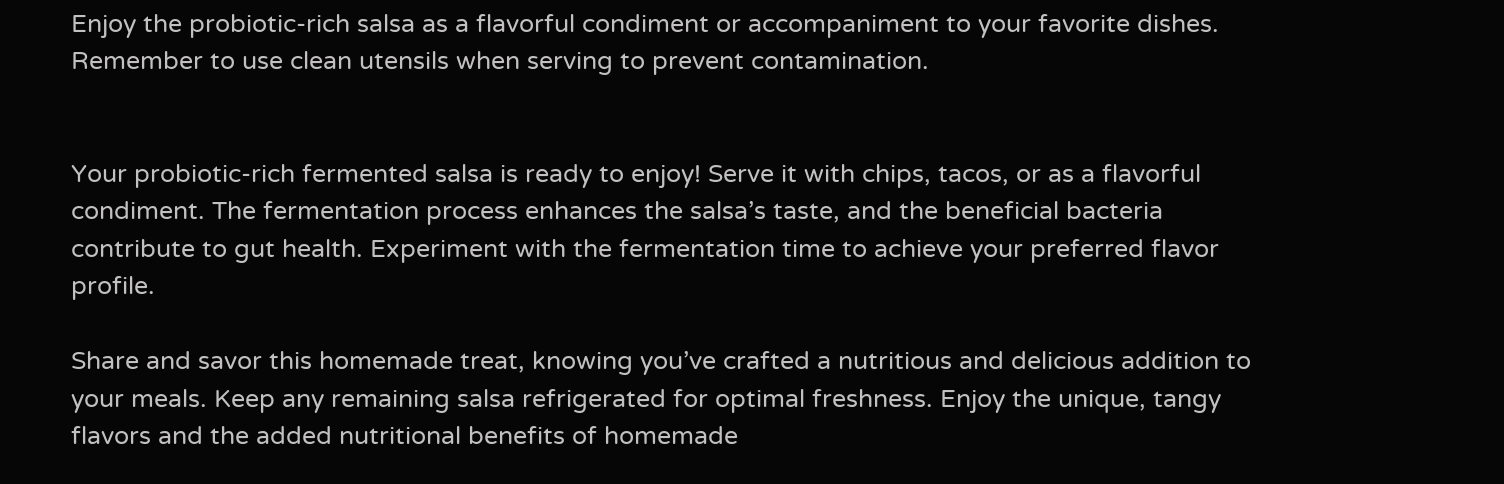Enjoy the probiotic-rich salsa as a flavorful condiment or accompaniment to your favorite dishes. Remember to use clean utensils when serving to prevent contamination.


Your probiotic-rich fermented salsa is ready to enjoy! Serve it with chips, tacos, or as a flavorful condiment. The fermentation process enhances the salsa’s taste, and the beneficial bacteria contribute to gut health. Experiment with the fermentation time to achieve your preferred flavor profile.

Share and savor this homemade treat, knowing you’ve crafted a nutritious and delicious addition to your meals. Keep any remaining salsa refrigerated for optimal freshness. Enjoy the unique, tangy flavors and the added nutritional benefits of homemade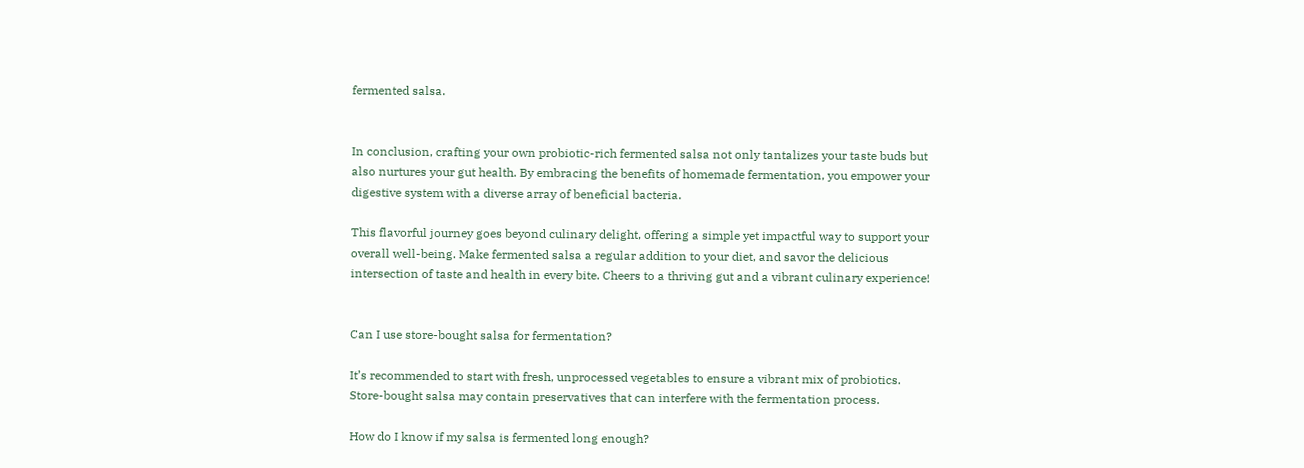fermented salsa.


In conclusion, crafting your own probiotic-rich fermented salsa not only tantalizes your taste buds but also nurtures your gut health. By embracing the benefits of homemade fermentation, you empower your digestive system with a diverse array of beneficial bacteria.

This flavorful journey goes beyond culinary delight, offering a simple yet impactful way to support your overall well-being. Make fermented salsa a regular addition to your diet, and savor the delicious intersection of taste and health in every bite. Cheers to a thriving gut and a vibrant culinary experience!


Can I use store-bought salsa for fermentation?

It’s recommended to start with fresh, unprocessed vegetables to ensure a vibrant mix of probiotics. Store-bought salsa may contain preservatives that can interfere with the fermentation process.

How do I know if my salsa is fermented long enough?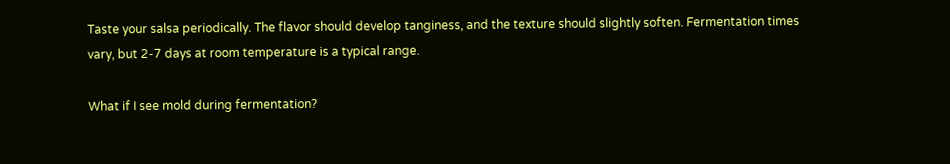Taste your salsa periodically. The flavor should develop tanginess, and the texture should slightly soften. Fermentation times vary, but 2-7 days at room temperature is a typical range.

What if I see mold during fermentation?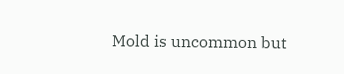Mold is uncommon but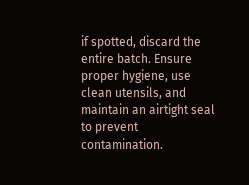if spotted, discard the entire batch. Ensure proper hygiene, use clean utensils, and maintain an airtight seal to prevent contamination.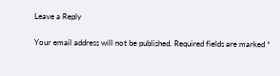Leave a Reply

Your email address will not be published. Required fields are marked *